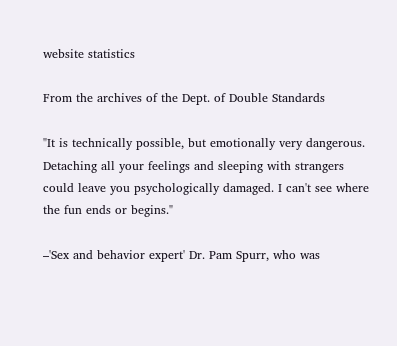website statistics

From the archives of the Dept. of Double Standards

"It is technically possible, but emotionally very dangerous. Detaching all your feelings and sleeping with strangers could leave you psychologically damaged. I can't see where the fun ends or begins."

–'Sex and behavior expert' Dr. Pam Spurr, who was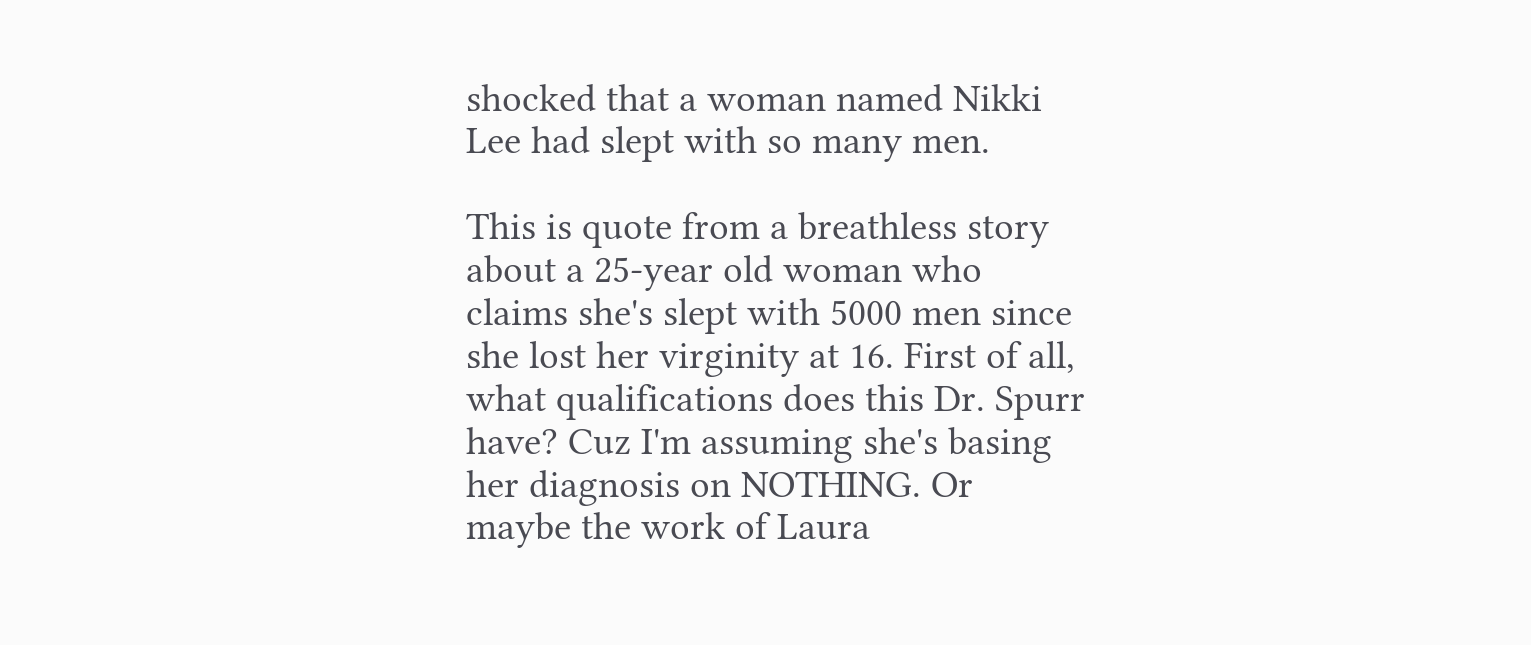shocked that a woman named Nikki Lee had slept with so many men.

This is quote from a breathless story about a 25-year old woman who claims she's slept with 5000 men since she lost her virginity at 16. First of all, what qualifications does this Dr. Spurr have? Cuz I'm assuming she's basing her diagnosis on NOTHING. Or maybe the work of Laura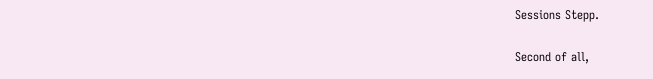Sessions Stepp.

Second of all,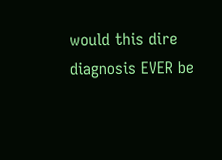would this dire diagnosis EVER be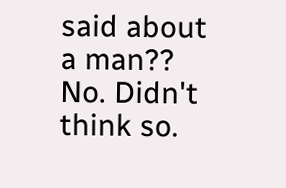said about a man?? No. Didn't think so.